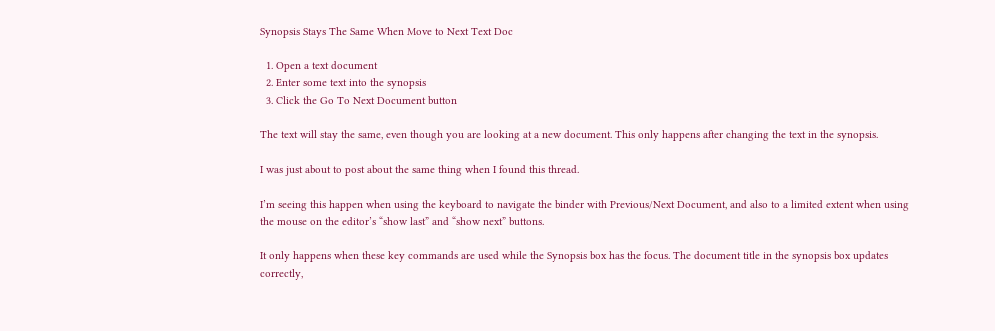Synopsis Stays The Same When Move to Next Text Doc

  1. Open a text document
  2. Enter some text into the synopsis
  3. Click the Go To Next Document button

The text will stay the same, even though you are looking at a new document. This only happens after changing the text in the synopsis.

I was just about to post about the same thing when I found this thread.

I’m seeing this happen when using the keyboard to navigate the binder with Previous/Next Document, and also to a limited extent when using the mouse on the editor’s “show last” and “show next” buttons.

It only happens when these key commands are used while the Synopsis box has the focus. The document title in the synopsis box updates correctly,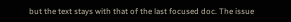but the text stays with that of the last focused doc. The issue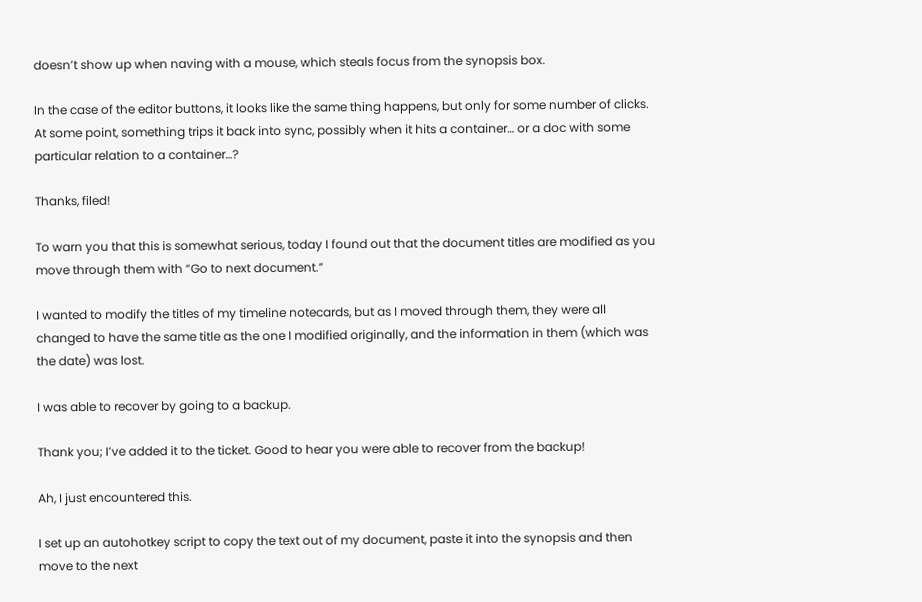doesn’t show up when naving with a mouse, which steals focus from the synopsis box.

In the case of the editor buttons, it looks like the same thing happens, but only for some number of clicks. At some point, something trips it back into sync, possibly when it hits a container… or a doc with some particular relation to a container…?

Thanks, filed!

To warn you that this is somewhat serious, today I found out that the document titles are modified as you move through them with “Go to next document.”

I wanted to modify the titles of my timeline notecards, but as I moved through them, they were all changed to have the same title as the one I modified originally, and the information in them (which was the date) was lost.

I was able to recover by going to a backup.

Thank you; I’ve added it to the ticket. Good to hear you were able to recover from the backup!

Ah, I just encountered this.

I set up an autohotkey script to copy the text out of my document, paste it into the synopsis and then move to the next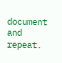document and repeat.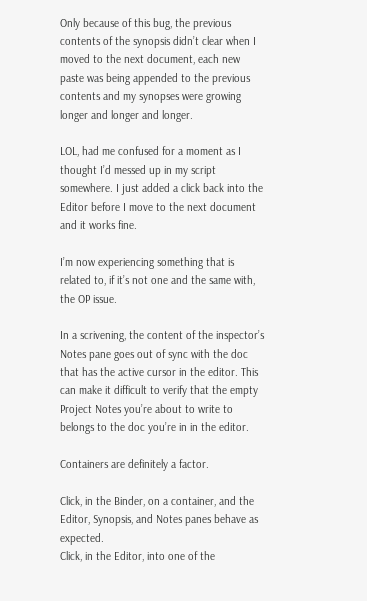Only because of this bug, the previous contents of the synopsis didn’t clear when I moved to the next document, each new paste was being appended to the previous contents and my synopses were growing longer and longer and longer.

LOL, had me confused for a moment as I thought I’d messed up in my script somewhere. I just added a click back into the Editor before I move to the next document and it works fine.

I’m now experiencing something that is related to, if it’s not one and the same with, the OP issue.

In a scrivening, the content of the inspector’s Notes pane goes out of sync with the doc that has the active cursor in the editor. This can make it difficult to verify that the empty Project Notes you’re about to write to belongs to the doc you’re in in the editor.

Containers are definitely a factor.

Click, in the Binder, on a container, and the Editor, Synopsis, and Notes panes behave as expected.
Click, in the Editor, into one of the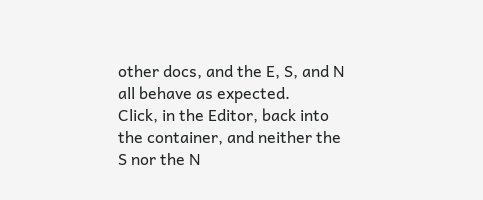other docs, and the E, S, and N all behave as expected.
Click, in the Editor, back into the container, and neither the S nor the N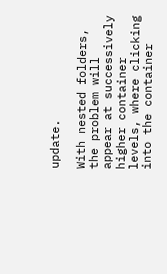update.

With nested folders, the problem will appear at successively higher container levels, where clicking into the container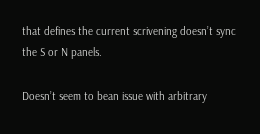that defines the current scrivening doesn’t sync the S or N panels.

Doesn’t seem to bean issue with arbitrary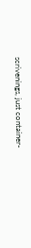scrivenings, just container-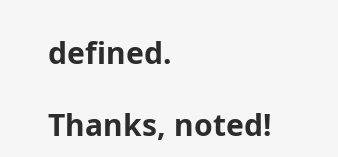defined.

Thanks, noted!